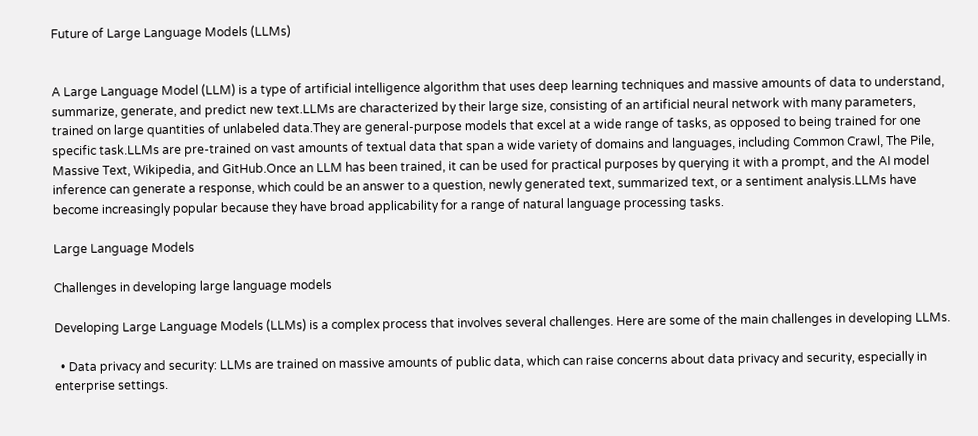Future of Large Language Models (LLMs)


A Large Language Model (LLM) is a type of artificial intelligence algorithm that uses deep learning techniques and massive amounts of data to understand, summarize, generate, and predict new text.LLMs are characterized by their large size, consisting of an artificial neural network with many parameters, trained on large quantities of unlabeled data.They are general-purpose models that excel at a wide range of tasks, as opposed to being trained for one specific task.LLMs are pre-trained on vast amounts of textual data that span a wide variety of domains and languages, including Common Crawl, The Pile, Massive Text, Wikipedia, and GitHub.Once an LLM has been trained, it can be used for practical purposes by querying it with a prompt, and the AI model inference can generate a response, which could be an answer to a question, newly generated text, summarized text, or a sentiment analysis.LLMs have become increasingly popular because they have broad applicability for a range of natural language processing tasks.

Large Language Models

Challenges in developing large language models

Developing Large Language Models (LLMs) is a complex process that involves several challenges. Here are some of the main challenges in developing LLMs.

  • Data privacy and security: LLMs are trained on massive amounts of public data, which can raise concerns about data privacy and security, especially in enterprise settings.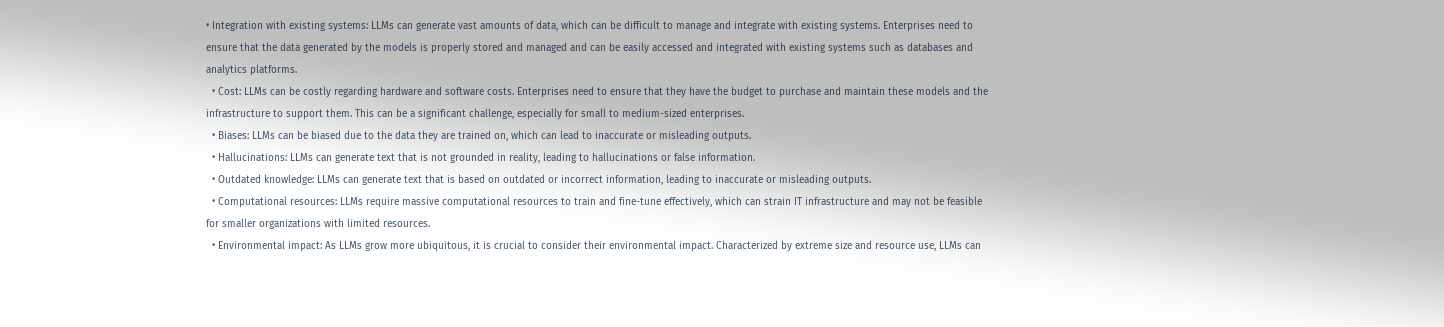• Integration with existing systems: LLMs can generate vast amounts of data, which can be difficult to manage and integrate with existing systems. Enterprises need to ensure that the data generated by the models is properly stored and managed and can be easily accessed and integrated with existing systems such as databases and analytics platforms.
  • Cost: LLMs can be costly regarding hardware and software costs. Enterprises need to ensure that they have the budget to purchase and maintain these models and the infrastructure to support them. This can be a significant challenge, especially for small to medium-sized enterprises.
  • Biases: LLMs can be biased due to the data they are trained on, which can lead to inaccurate or misleading outputs.
  • Hallucinations: LLMs can generate text that is not grounded in reality, leading to hallucinations or false information.
  • Outdated knowledge: LLMs can generate text that is based on outdated or incorrect information, leading to inaccurate or misleading outputs.
  • Computational resources: LLMs require massive computational resources to train and fine-tune effectively, which can strain IT infrastructure and may not be feasible for smaller organizations with limited resources.
  • Environmental impact: As LLMs grow more ubiquitous, it is crucial to consider their environmental impact. Characterized by extreme size and resource use, LLMs can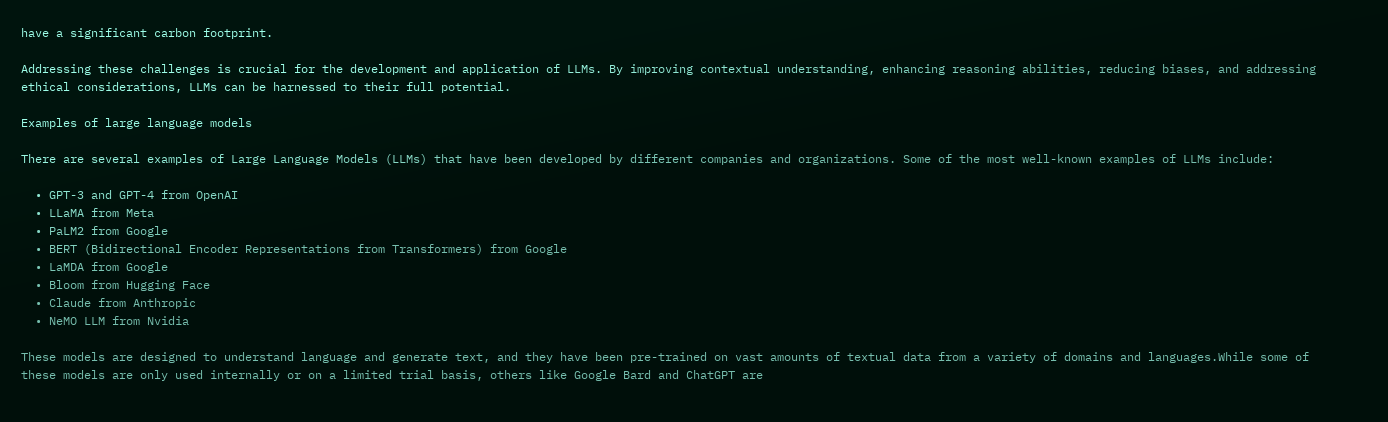have a significant carbon footprint.

Addressing these challenges is crucial for the development and application of LLMs. By improving contextual understanding, enhancing reasoning abilities, reducing biases, and addressing ethical considerations, LLMs can be harnessed to their full potential.

Examples of large language models

There are several examples of Large Language Models (LLMs) that have been developed by different companies and organizations. Some of the most well-known examples of LLMs include:

  • GPT-3 and GPT-4 from OpenAI
  • LLaMA from Meta
  • PaLM2 from Google
  • BERT (Bidirectional Encoder Representations from Transformers) from Google
  • LaMDA from Google
  • Bloom from Hugging Face
  • Claude from Anthropic
  • NeMO LLM from Nvidia

These models are designed to understand language and generate text, and they have been pre-trained on vast amounts of textual data from a variety of domains and languages.While some of these models are only used internally or on a limited trial basis, others like Google Bard and ChatGPT are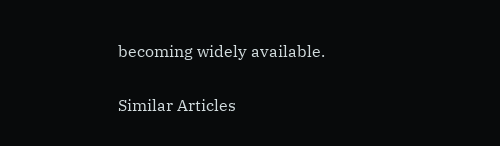becoming widely available.

Similar Articles